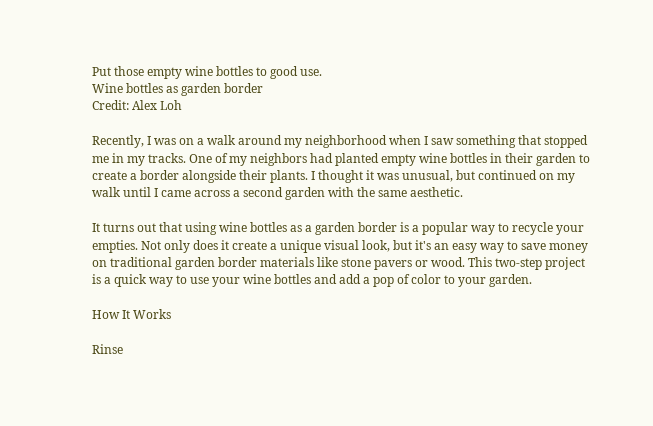Put those empty wine bottles to good use.
Wine bottles as garden border
Credit: Alex Loh

Recently, I was on a walk around my neighborhood when I saw something that stopped me in my tracks. One of my neighbors had planted empty wine bottles in their garden to create a border alongside their plants. I thought it was unusual, but continued on my walk until I came across a second garden with the same aesthetic.

It turns out that using wine bottles as a garden border is a popular way to recycle your empties. Not only does it create a unique visual look, but it's an easy way to save money on traditional garden border materials like stone pavers or wood. This two-step project is a quick way to use your wine bottles and add a pop of color to your garden.

How It Works

Rinse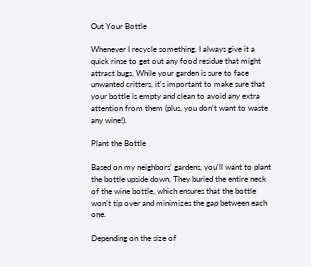Out Your Bottle

Whenever I recycle something, I always give it a quick rinse to get out any food residue that might attract bugs. While your garden is sure to face unwanted critters, it's important to make sure that your bottle is empty and clean to avoid any extra attention from them (plus, you don't want to waste any wine!).

Plant the Bottle

Based on my neighbors' gardens, you'll want to plant the bottle upside down. They buried the entire neck of the wine bottle, which ensures that the bottle won't tip over and minimizes the gap between each one.

Depending on the size of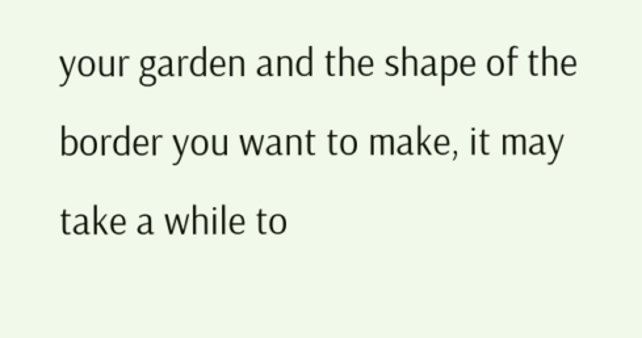your garden and the shape of the border you want to make, it may take a while to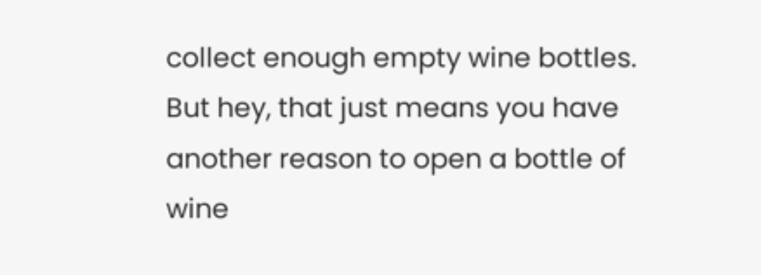collect enough empty wine bottles. But hey, that just means you have another reason to open a bottle of wine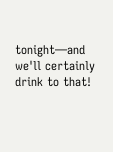tonight—and we'll certainly drink to that!